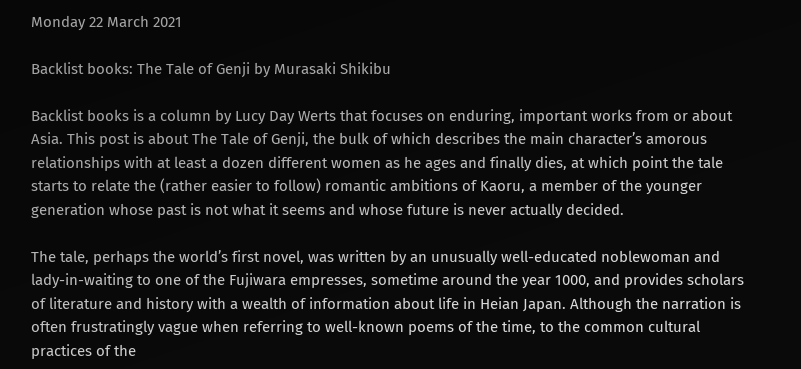Monday 22 March 2021

Backlist books: The Tale of Genji by Murasaki Shikibu

Backlist books is a column by Lucy Day Werts that focuses on enduring, important works from or about Asia. This post is about The Tale of Genji, the bulk of which describes the main character’s amorous relationships with at least a dozen different women as he ages and finally dies, at which point the tale starts to relate the (rather easier to follow) romantic ambitions of Kaoru, a member of the younger generation whose past is not what it seems and whose future is never actually decided.

The tale, perhaps the world’s first novel, was written by an unusually well-educated noblewoman and lady-in-waiting to one of the Fujiwara empresses, sometime around the year 1000, and provides scholars of literature and history with a wealth of information about life in Heian Japan. Although the narration is often frustratingly vague when referring to well-known poems of the time, to the common cultural practices of the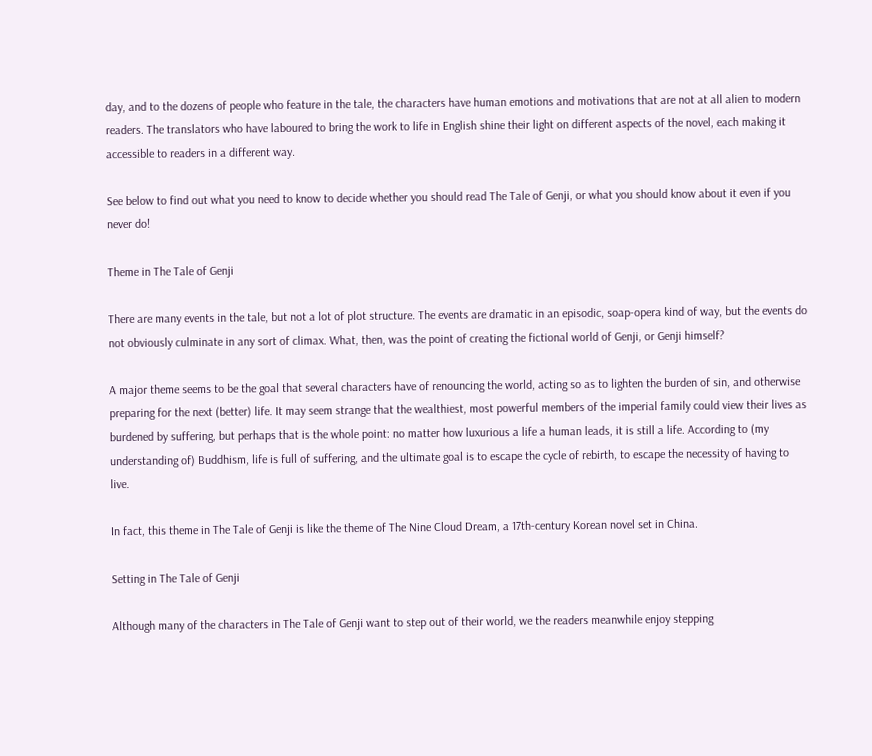day, and to the dozens of people who feature in the tale, the characters have human emotions and motivations that are not at all alien to modern readers. The translators who have laboured to bring the work to life in English shine their light on different aspects of the novel, each making it accessible to readers in a different way.

See below to find out what you need to know to decide whether you should read The Tale of Genji, or what you should know about it even if you never do!

Theme in The Tale of Genji

There are many events in the tale, but not a lot of plot structure. The events are dramatic in an episodic, soap-opera kind of way, but the events do not obviously culminate in any sort of climax. What, then, was the point of creating the fictional world of Genji, or Genji himself?

A major theme seems to be the goal that several characters have of renouncing the world, acting so as to lighten the burden of sin, and otherwise preparing for the next (better) life. It may seem strange that the wealthiest, most powerful members of the imperial family could view their lives as burdened by suffering, but perhaps that is the whole point: no matter how luxurious a life a human leads, it is still a life. According to (my understanding of) Buddhism, life is full of suffering, and the ultimate goal is to escape the cycle of rebirth, to escape the necessity of having to live.

In fact, this theme in The Tale of Genji is like the theme of The Nine Cloud Dream, a 17th-century Korean novel set in China.

Setting in The Tale of Genji

Although many of the characters in The Tale of Genji want to step out of their world, we the readers meanwhile enjoy stepping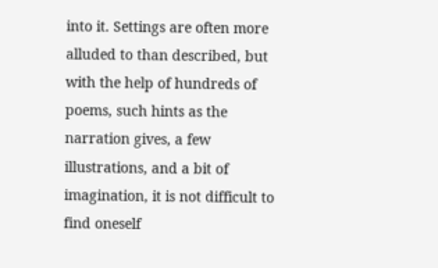into it. Settings are often more alluded to than described, but with the help of hundreds of poems, such hints as the narration gives, a few illustrations, and a bit of imagination, it is not difficult to find oneself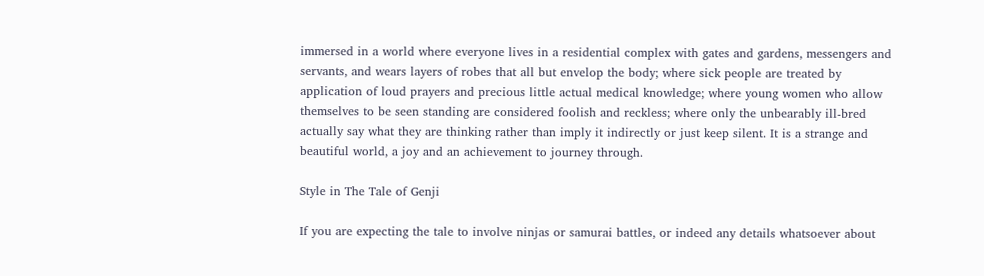immersed in a world where everyone lives in a residential complex with gates and gardens, messengers and servants, and wears layers of robes that all but envelop the body; where sick people are treated by application of loud prayers and precious little actual medical knowledge; where young women who allow themselves to be seen standing are considered foolish and reckless; where only the unbearably ill-bred actually say what they are thinking rather than imply it indirectly or just keep silent. It is a strange and beautiful world, a joy and an achievement to journey through.

Style in The Tale of Genji

If you are expecting the tale to involve ninjas or samurai battles, or indeed any details whatsoever about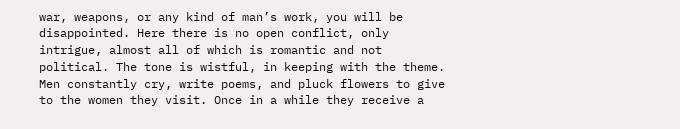war, weapons, or any kind of man’s work, you will be disappointed. Here there is no open conflict, only intrigue, almost all of which is romantic and not political. The tone is wistful, in keeping with the theme. Men constantly cry, write poems, and pluck flowers to give to the women they visit. Once in a while they receive a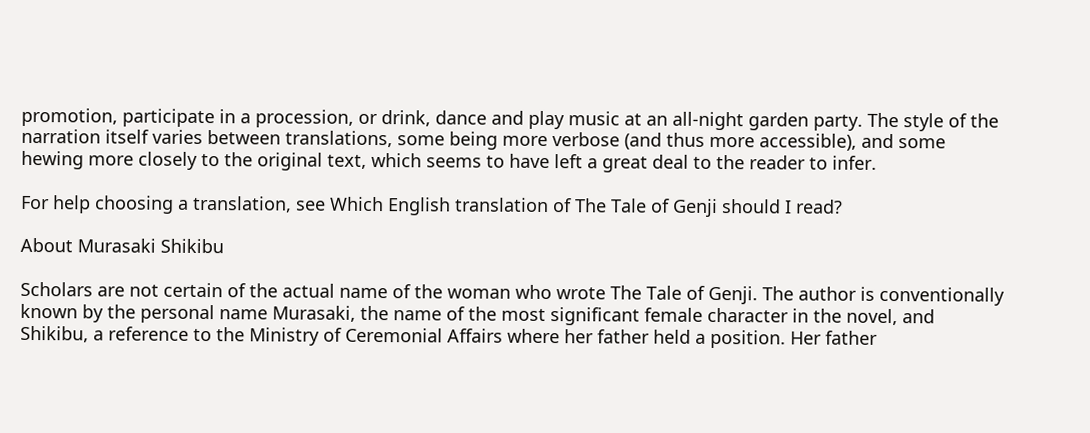promotion, participate in a procession, or drink, dance and play music at an all-night garden party. The style of the narration itself varies between translations, some being more verbose (and thus more accessible), and some hewing more closely to the original text, which seems to have left a great deal to the reader to infer.

For help choosing a translation, see Which English translation of The Tale of Genji should I read?

About Murasaki Shikibu

Scholars are not certain of the actual name of the woman who wrote The Tale of Genji. The author is conventionally known by the personal name Murasaki, the name of the most significant female character in the novel, and Shikibu, a reference to the Ministry of Ceremonial Affairs where her father held a position. Her father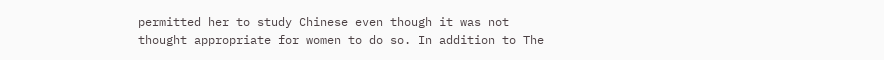permitted her to study Chinese even though it was not thought appropriate for women to do so. In addition to The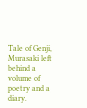Tale of Genji, Murasaki left behind a volume of poetry and a diary.